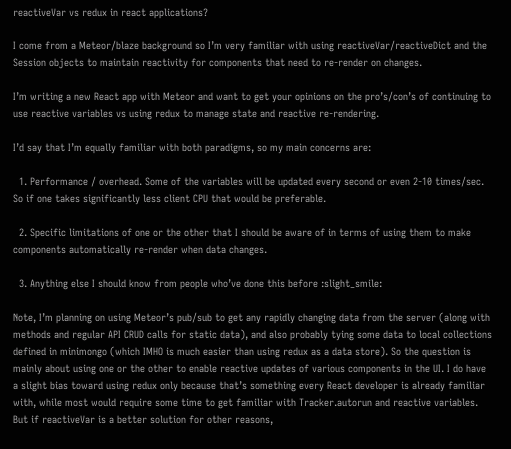reactiveVar vs redux in react applications?

I come from a Meteor/blaze background so I’m very familiar with using reactiveVar/reactiveDict and the Session objects to maintain reactivity for components that need to re-render on changes.

I’m writing a new React app with Meteor and want to get your opinions on the pro’s/con’s of continuing to use reactive variables vs using redux to manage state and reactive re-rendering.

I’d say that I’m equally familiar with both paradigms, so my main concerns are:

  1. Performance / overhead. Some of the variables will be updated every second or even 2-10 times/sec. So if one takes significantly less client CPU that would be preferable.

  2. Specific limitations of one or the other that I should be aware of in terms of using them to make components automatically re-render when data changes.

  3. Anything else I should know from people who’ve done this before :slight_smile:

Note, I’m planning on using Meteor’s pub/sub to get any rapidly changing data from the server (along with methods and regular API CRUD calls for static data), and also probably tying some data to local collections defined in minimongo (which IMHO is much easier than using redux as a data store). So the question is mainly about using one or the other to enable reactive updates of various components in the UI. I do have a slight bias toward using redux only because that’s something every React developer is already familiar with, while most would require some time to get familiar with Tracker.autorun and reactive variables. But if reactiveVar is a better solution for other reasons,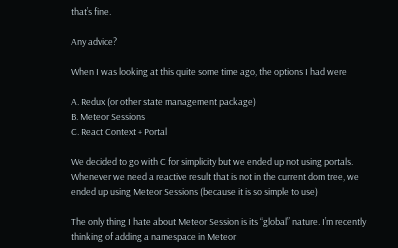that’s fine.

Any advice?

When I was looking at this quite some time ago, the options I had were

A. Redux (or other state management package)
B. Meteor Sessions
C. React Context + Portal

We decided to go with C for simplicity but we ended up not using portals. Whenever we need a reactive result that is not in the current dom tree, we ended up using Meteor Sessions (because it is so simple to use)

The only thing I hate about Meteor Session is its “global” nature. I’m recently thinking of adding a namespace in Meteor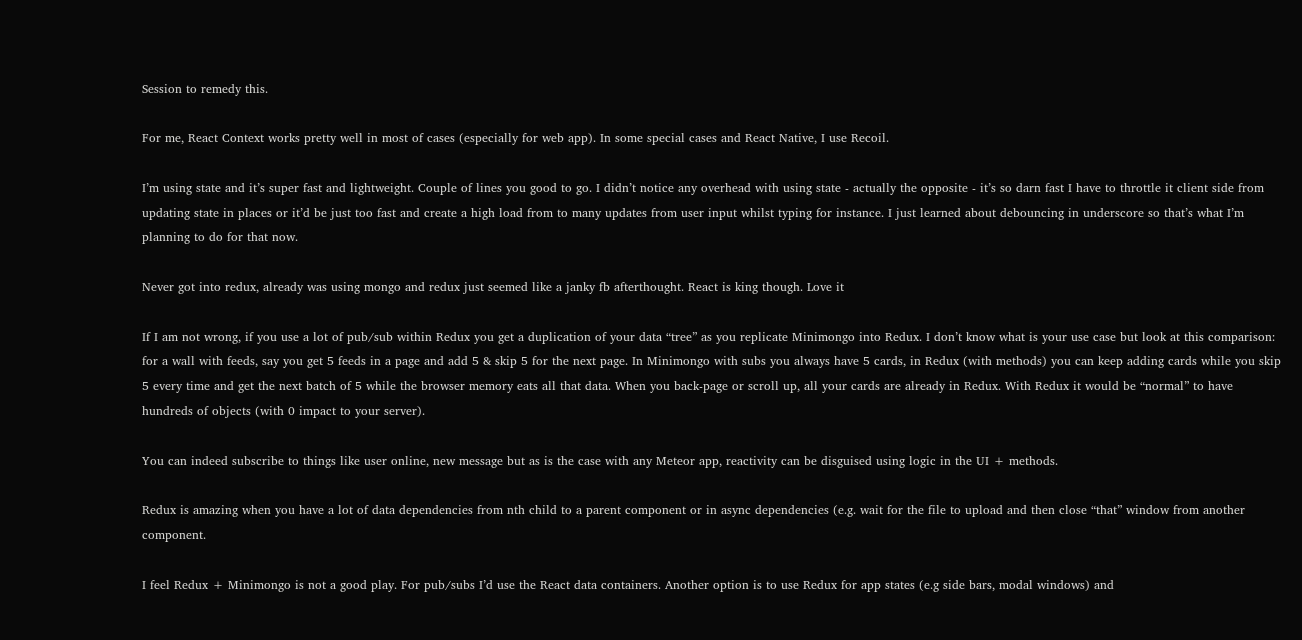Session to remedy this.

For me, React Context works pretty well in most of cases (especially for web app). In some special cases and React Native, I use Recoil.

I’m using state and it’s super fast and lightweight. Couple of lines you good to go. I didn’t notice any overhead with using state - actually the opposite - it’s so darn fast I have to throttle it client side from updating state in places or it’d be just too fast and create a high load from to many updates from user input whilst typing for instance. I just learned about debouncing in underscore so that’s what I’m planning to do for that now.

Never got into redux, already was using mongo and redux just seemed like a janky fb afterthought. React is king though. Love it

If I am not wrong, if you use a lot of pub/sub within Redux you get a duplication of your data “tree” as you replicate Minimongo into Redux. I don’t know what is your use case but look at this comparison: for a wall with feeds, say you get 5 feeds in a page and add 5 & skip 5 for the next page. In Minimongo with subs you always have 5 cards, in Redux (with methods) you can keep adding cards while you skip 5 every time and get the next batch of 5 while the browser memory eats all that data. When you back-page or scroll up, all your cards are already in Redux. With Redux it would be “normal” to have hundreds of objects (with 0 impact to your server).

You can indeed subscribe to things like user online, new message but as is the case with any Meteor app, reactivity can be disguised using logic in the UI + methods.

Redux is amazing when you have a lot of data dependencies from nth child to a parent component or in async dependencies (e.g. wait for the file to upload and then close “that” window from another component.

I feel Redux + Minimongo is not a good play. For pub/subs I’d use the React data containers. Another option is to use Redux for app states (e.g side bars, modal windows) and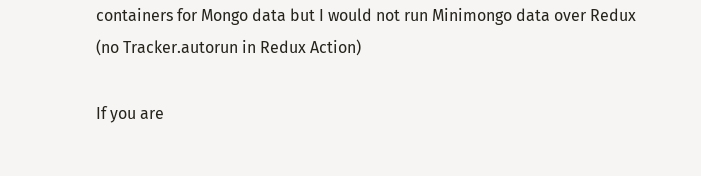containers for Mongo data but I would not run Minimongo data over Redux (no Tracker.autorun in Redux Action)

If you are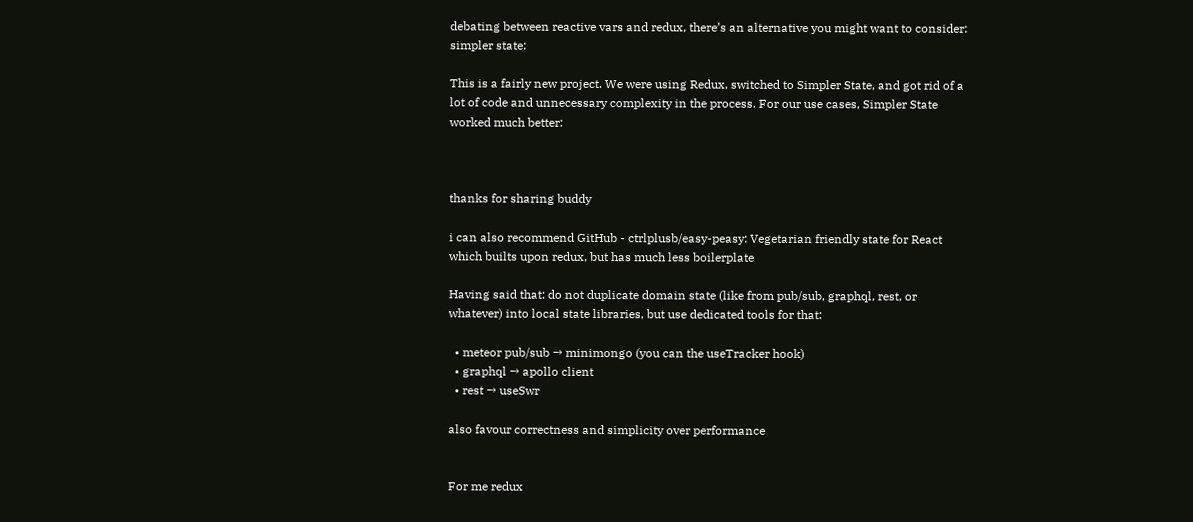debating between reactive vars and redux, there’s an alternative you might want to consider: simpler state:

This is a fairly new project. We were using Redux, switched to Simpler State, and got rid of a lot of code and unnecessary complexity in the process. For our use cases, Simpler State worked much better:



thanks for sharing buddy

i can also recommend GitHub - ctrlplusb/easy-peasy: Vegetarian friendly state for React which builts upon redux, but has much less boilerplate

Having said that: do not duplicate domain state (like from pub/sub, graphql, rest, or whatever) into local state libraries, but use dedicated tools for that:

  • meteor pub/sub → minimongo (you can the useTracker hook)
  • graphql → apollo client
  • rest → useSwr

also favour correctness and simplicity over performance


For me redux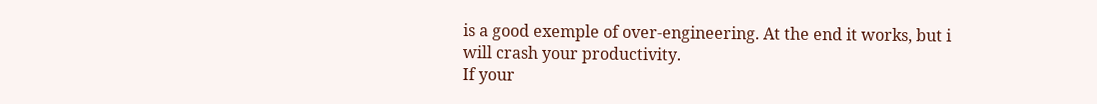is a good exemple of over-engineering. At the end it works, but i will crash your productivity.
If your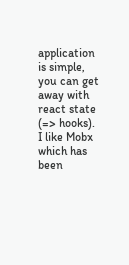application is simple, you can get away with react state (=> hooks).
I like Mobx which has been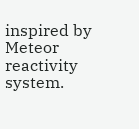inspired by Meteor reactivity system.